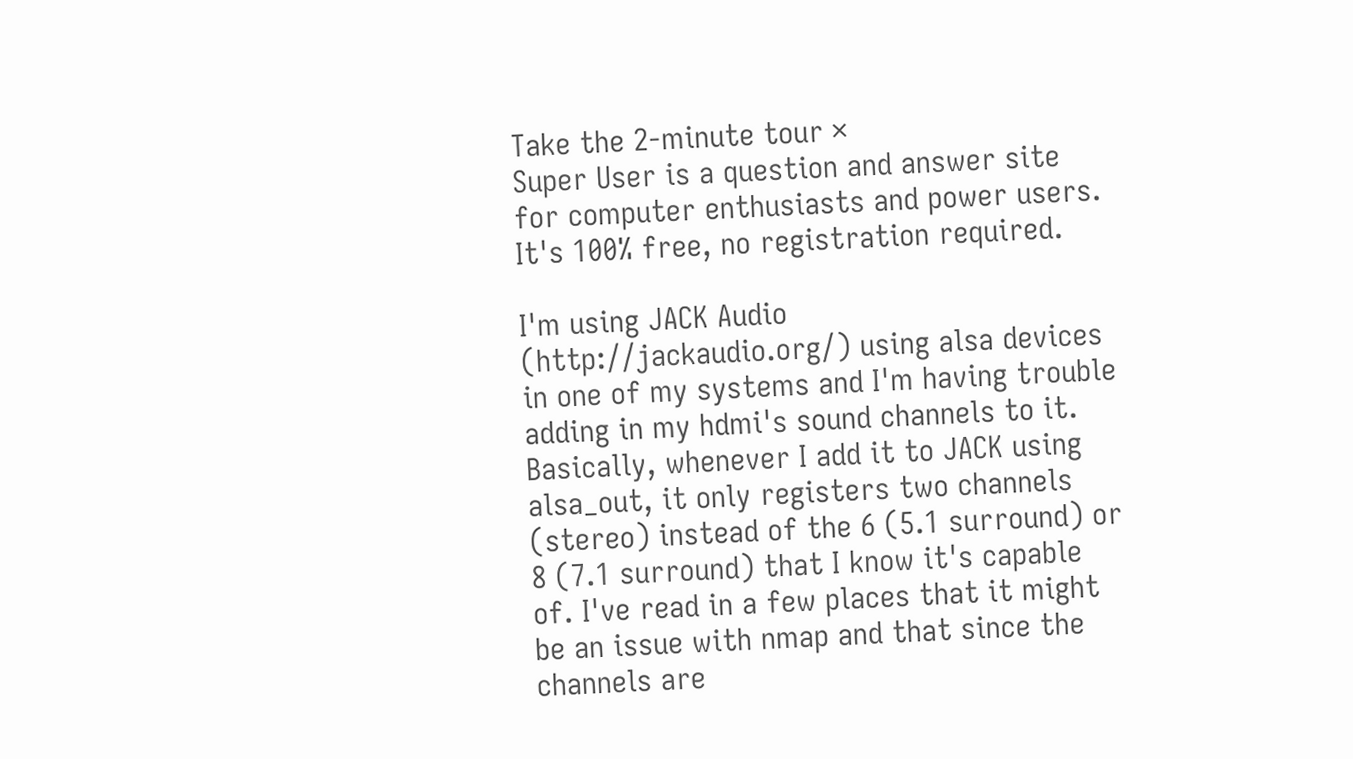Take the 2-minute tour ×
Super User is a question and answer site for computer enthusiasts and power users. It's 100% free, no registration required.

I'm using JACK Audio (http://jackaudio.org/) using alsa devices in one of my systems and I'm having trouble adding in my hdmi's sound channels to it. Basically, whenever I add it to JACK using alsa_out, it only registers two channels (stereo) instead of the 6 (5.1 surround) or 8 (7.1 surround) that I know it's capable of. I've read in a few places that it might be an issue with nmap and that since the channels are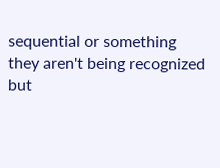sequential or something they aren't being recognized but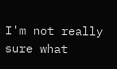I'm not really sure what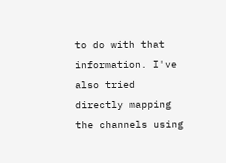to do with that information. I've also tried directly mapping the channels using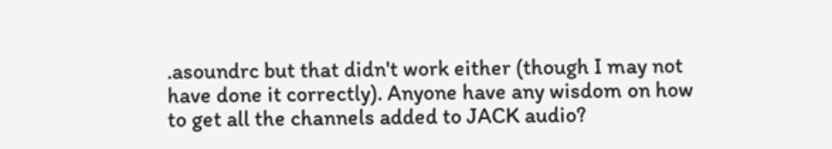.asoundrc but that didn't work either (though I may not have done it correctly). Anyone have any wisdom on how to get all the channels added to JACK audio?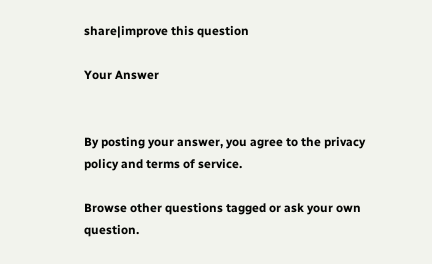share|improve this question

Your Answer


By posting your answer, you agree to the privacy policy and terms of service.

Browse other questions tagged or ask your own question.